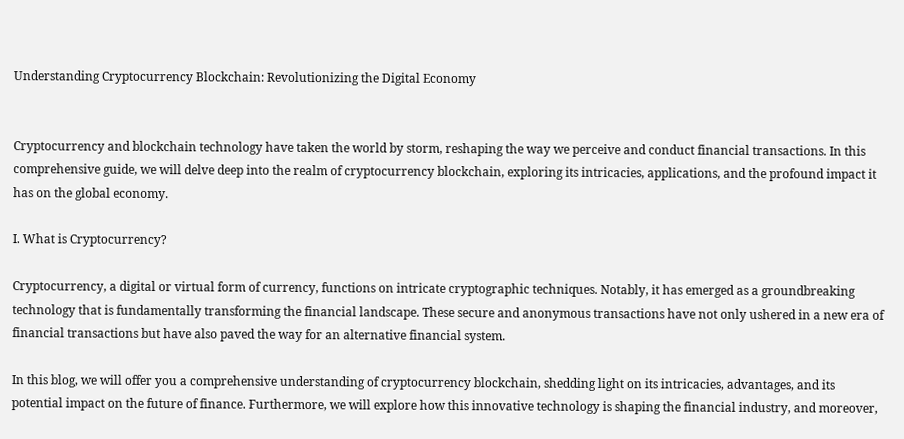Understanding Cryptocurrency Blockchain: Revolutionizing the Digital Economy


Cryptocurrency and blockchain technology have taken the world by storm, reshaping the way we perceive and conduct financial transactions. In this comprehensive guide, we will delve deep into the realm of cryptocurrency blockchain, exploring its intricacies, applications, and the profound impact it has on the global economy.

I. What is Cryptocurrency?

Cryptocurrency, a digital or virtual form of currency, functions on intricate cryptographic techniques. Notably, it has emerged as a groundbreaking technology that is fundamentally transforming the financial landscape. These secure and anonymous transactions have not only ushered in a new era of financial transactions but have also paved the way for an alternative financial system.

In this blog, we will offer you a comprehensive understanding of cryptocurrency blockchain, shedding light on its intricacies, advantages, and its potential impact on the future of finance. Furthermore, we will explore how this innovative technology is shaping the financial industry, and moreover,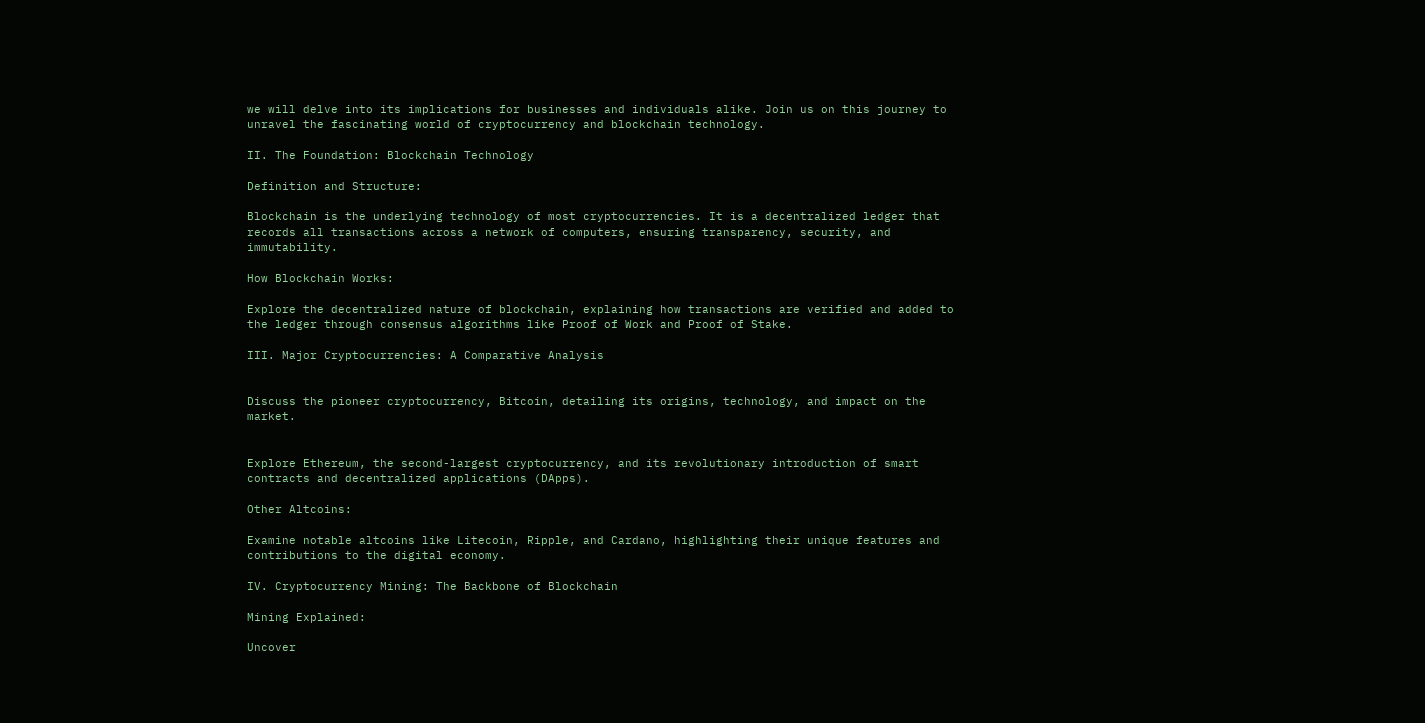we will delve into its implications for businesses and individuals alike. Join us on this journey to unravel the fascinating world of cryptocurrency and blockchain technology.

II. The Foundation: Blockchain Technology

Definition and Structure:

Blockchain is the underlying technology of most cryptocurrencies. It is a decentralized ledger that records all transactions across a network of computers, ensuring transparency, security, and immutability.

How Blockchain Works:

Explore the decentralized nature of blockchain, explaining how transactions are verified and added to the ledger through consensus algorithms like Proof of Work and Proof of Stake.

III. Major Cryptocurrencies: A Comparative Analysis


Discuss the pioneer cryptocurrency, Bitcoin, detailing its origins, technology, and impact on the market.


Explore Ethereum, the second-largest cryptocurrency, and its revolutionary introduction of smart contracts and decentralized applications (DApps).

Other Altcoins:

Examine notable altcoins like Litecoin, Ripple, and Cardano, highlighting their unique features and contributions to the digital economy.

IV. Cryptocurrency Mining: The Backbone of Blockchain

Mining Explained:

Uncover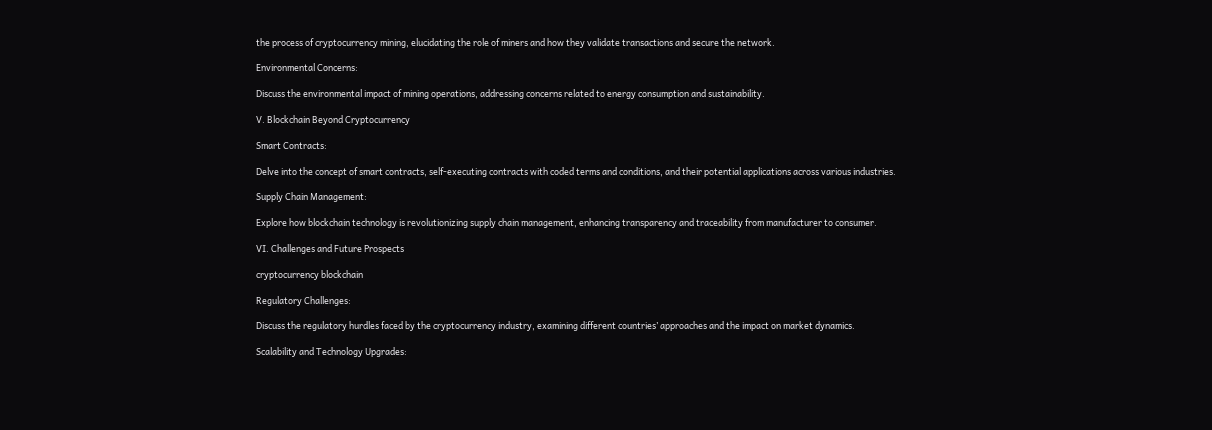the process of cryptocurrency mining, elucidating the role of miners and how they validate transactions and secure the network.

Environmental Concerns:

Discuss the environmental impact of mining operations, addressing concerns related to energy consumption and sustainability.

V. Blockchain Beyond Cryptocurrency

Smart Contracts:

Delve into the concept of smart contracts, self-executing contracts with coded terms and conditions, and their potential applications across various industries.

Supply Chain Management:

Explore how blockchain technology is revolutionizing supply chain management, enhancing transparency and traceability from manufacturer to consumer.

VI. Challenges and Future Prospects

cryptocurrency blockchain

Regulatory Challenges:

Discuss the regulatory hurdles faced by the cryptocurrency industry, examining different countries’ approaches and the impact on market dynamics.

Scalability and Technology Upgrades: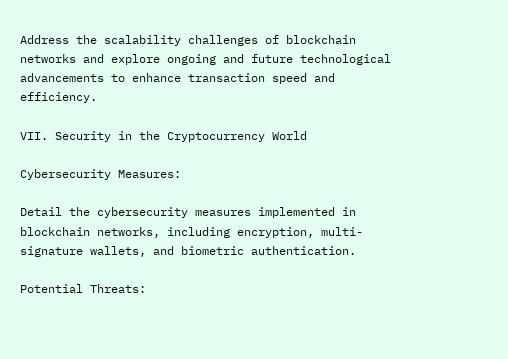Address the scalability challenges of blockchain networks and explore ongoing and future technological advancements to enhance transaction speed and efficiency.

VII. Security in the Cryptocurrency World

Cybersecurity Measures:

Detail the cybersecurity measures implemented in blockchain networks, including encryption, multi-signature wallets, and biometric authentication.

Potential Threats: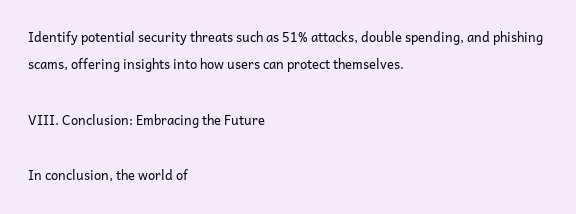Identify potential security threats such as 51% attacks, double spending, and phishing scams, offering insights into how users can protect themselves.

VIII. Conclusion: Embracing the Future

In conclusion, the world of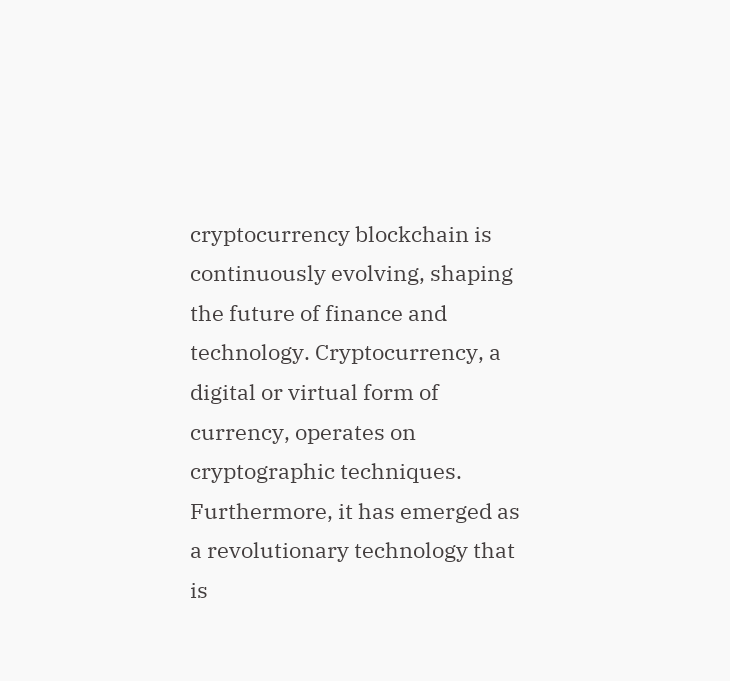cryptocurrency blockchain is continuously evolving, shaping the future of finance and technology. Cryptocurrency, a digital or virtual form of currency, operates on cryptographic techniques. Furthermore, it has emerged as a revolutionary technology that is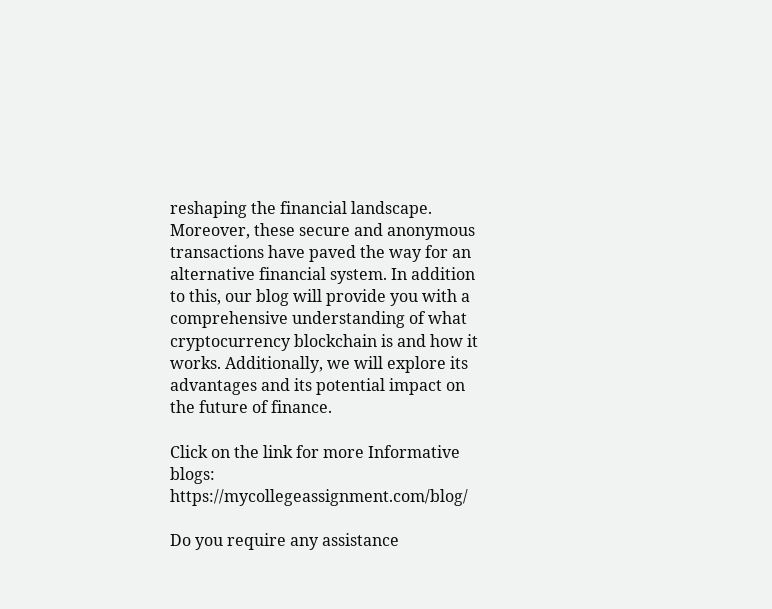reshaping the financial landscape. Moreover, these secure and anonymous transactions have paved the way for an alternative financial system. In addition to this, our blog will provide you with a comprehensive understanding of what cryptocurrency blockchain is and how it works. Additionally, we will explore its advantages and its potential impact on the future of finance.

Click on the link for more Informative blogs: https://mycollegeassignment.com/blog/

Do you require any assistance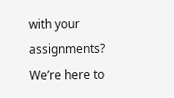with your assignments? We’re here to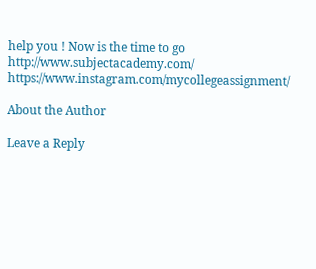help you ! Now is the time to go http://www.subjectacademy.com/ https://www.instagram.com/mycollegeassignment/

About the Author

Leave a Reply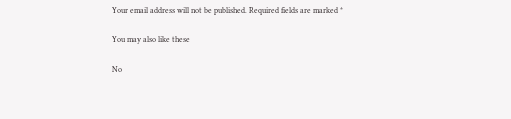Your email address will not be published. Required fields are marked *

You may also like these

No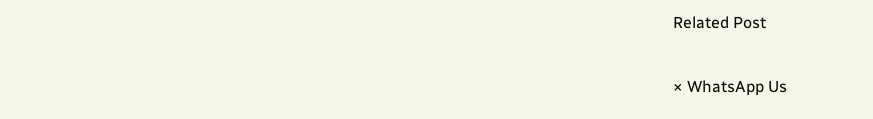Related Post

× WhatsApp Us